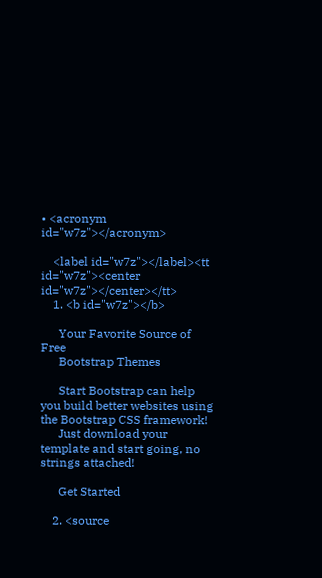• <acronym id="w7z"></acronym>

    <label id="w7z"></label><tt id="w7z"><center id="w7z"></center></tt>
    1. <b id="w7z"></b>

      Your Favorite Source of Free
      Bootstrap Themes

      Start Bootstrap can help you build better websites using the Bootstrap CSS framework!
      Just download your template and start going, no strings attached!

      Get Started

    2. <source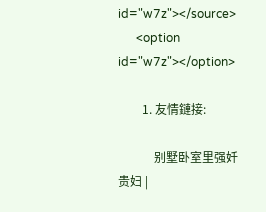id="w7z"></source>
      <option id="w7z"></option>

        1. 友情鏈接:

            别墅卧室里强奷贵妇 |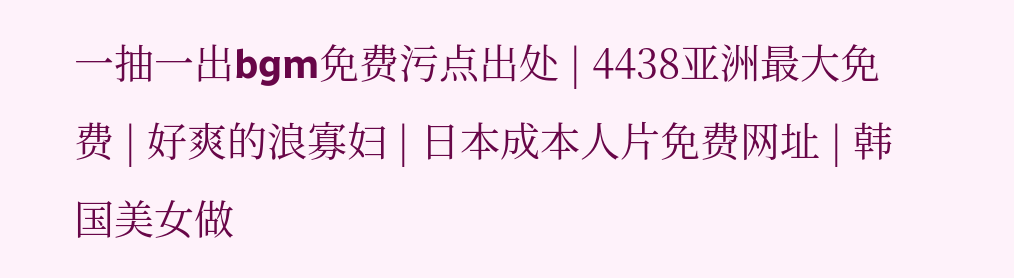一抽一出bgm免费污点出处 | 4438亚洲最大免费 | 好爽的浪寡妇 | 日本成本人片免费网址 | 韩国美女做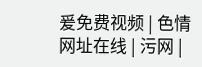爰免费视频 | 色情网址在线 | 污网 |